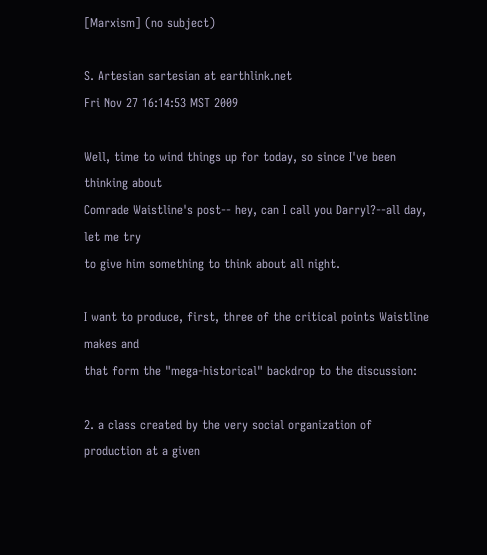[Marxism] (no subject)

S. Artesian sartesian at earthlink.net
Fri Nov 27 16:14:53 MST 2009

Well, time to wind things up for today, so since I've been thinking about
Comrade Waistline's post-- hey, can I call you Darryl?--all day,  let me try
to give him something to think about all night.

I want to produce, first, three of the critical points Waistline makes and
that form the "mega-historical" backdrop to the discussion:

2. a class created by the very social organization of production at a given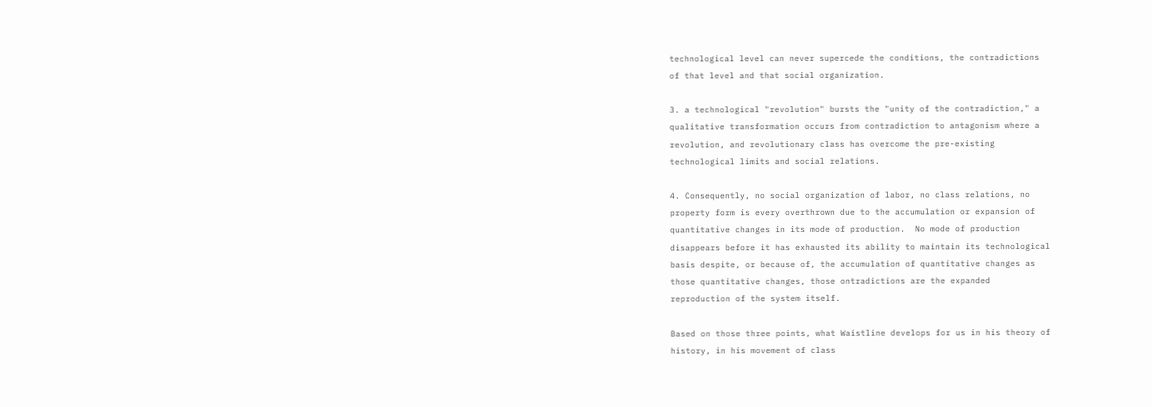technological level can never supercede the conditions, the contradictions
of that level and that social organization.

3. a technological "revolution" bursts the "unity of the contradiction," a
qualitative transformation occurs from contradiction to antagonism where a
revolution, and revolutionary class has overcome the pre-existing
technological limits and social relations.

4. Consequently, no social organization of labor, no class relations, no
property form is every overthrown due to the accumulation or expansion of
quantitative changes in its mode of production.  No mode of production
disappears before it has exhausted its ability to maintain its technological
basis despite, or because of, the accumulation of quantitative changes as
those quantitative changes, those ontradictions are the expanded
reproduction of the system itself.

Based on those three points, what Waistline develops for us in his theory of
history, in his movement of class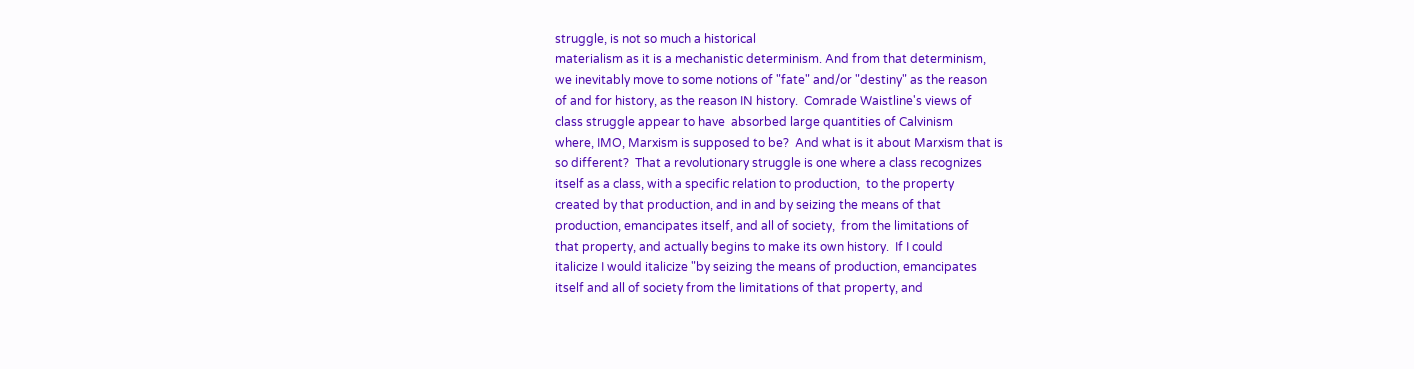struggle, is not so much a historical
materialism as it is a mechanistic determinism. And from that determinism,
we inevitably move to some notions of "fate" and/or "destiny" as the reason
of and for history, as the reason IN history.  Comrade Waistline's views of
class struggle appear to have  absorbed large quantities of Calvinism
where, IMO, Marxism is supposed to be?  And what is it about Marxism that is
so different?  That a revolutionary struggle is one where a class recognizes
itself as a class, with a specific relation to production,  to the property
created by that production, and in and by seizing the means of that
production, emancipates itself, and all of society,  from the limitations of
that property, and actually begins to make its own history.  If I could
italicize I would italicize "by seizing the means of production, emancipates
itself and all of society from the limitations of that property, and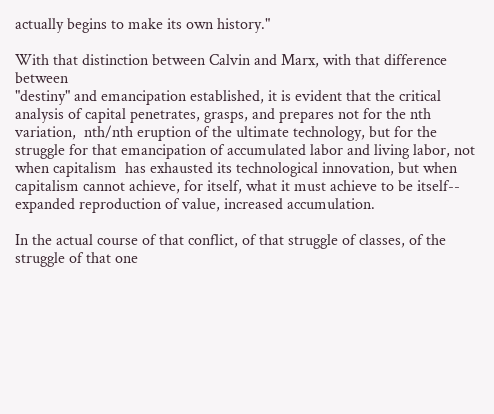actually begins to make its own history."

With that distinction between Calvin and Marx, with that difference between
"destiny" and emancipation established, it is evident that the critical
analysis of capital penetrates, grasps, and prepares not for the nth
variation,  nth/nth eruption of the ultimate technology, but for the
struggle for that emancipation of accumulated labor and living labor, not
when capitalism  has exhausted its technological innovation, but when
capitalism cannot achieve, for itself, what it must achieve to be itself--
expanded reproduction of value, increased accumulation.

In the actual course of that conflict, of that struggle of classes, of the
struggle of that one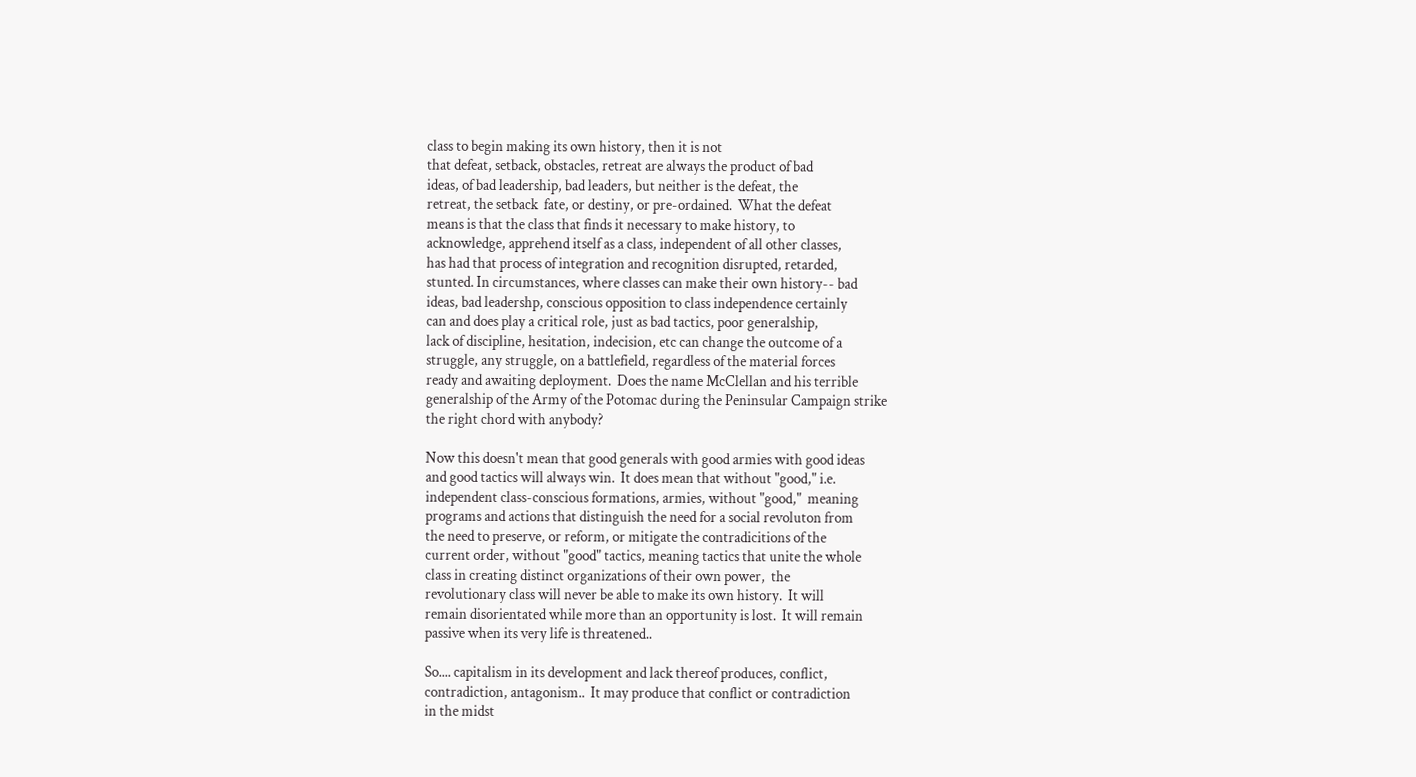class to begin making its own history, then it is not
that defeat, setback, obstacles, retreat are always the product of bad
ideas, of bad leadership, bad leaders, but neither is the defeat, the
retreat, the setback  fate, or destiny, or pre-ordained.  What the defeat
means is that the class that finds it necessary to make history, to
acknowledge, apprehend itself as a class, independent of all other classes,
has had that process of integration and recognition disrupted, retarded,
stunted. In circumstances, where classes can make their own history-- bad
ideas, bad leadershp, conscious opposition to class independence certainly
can and does play a critical role, just as bad tactics, poor generalship,
lack of discipline, hesitation, indecision, etc can change the outcome of a
struggle, any struggle, on a battlefield, regardless of the material forces
ready and awaiting deployment.  Does the name McClellan and his terrible
generalship of the Army of the Potomac during the Peninsular Campaign strike
the right chord with anybody?

Now this doesn't mean that good generals with good armies with good ideas
and good tactics will always win.  It does mean that without "good," i.e.
independent class-conscious formations, armies, without "good,"  meaning
programs and actions that distinguish the need for a social revoluton from
the need to preserve, or reform, or mitigate the contradicitions of the
current order, without "good" tactics, meaning tactics that unite the whole
class in creating distinct organizations of their own power,  the
revolutionary class will never be able to make its own history.  It will
remain disorientated while more than an opportunity is lost.  It will remain
passive when its very life is threatened..

So.... capitalism in its development and lack thereof produces, conflict,
contradiction, antagonism..  It may produce that conflict or contradiction
in the midst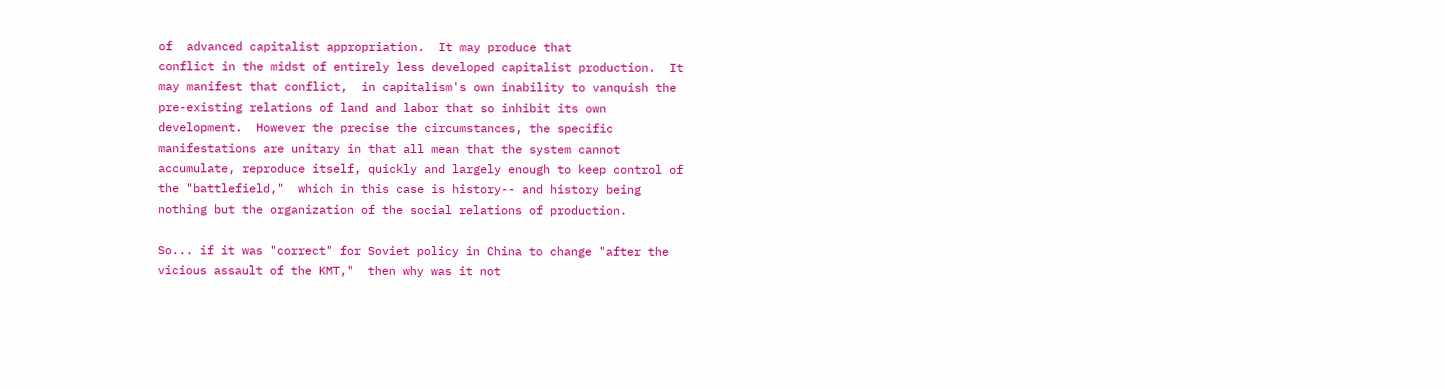of  advanced capitalist appropriation.  It may produce that
conflict in the midst of entirely less developed capitalist production.  It
may manifest that conflict,  in capitalism's own inability to vanquish the
pre-existing relations of land and labor that so inhibit its own
development.  However the precise the circumstances, the specific
manifestations are unitary in that all mean that the system cannot
accumulate, reproduce itself, quickly and largely enough to keep control of
the "battlefield,"  which in this case is history-- and history being
nothing but the organization of the social relations of production.

So... if it was "correct" for Soviet policy in China to change "after the
vicious assault of the KMT,"  then why was it not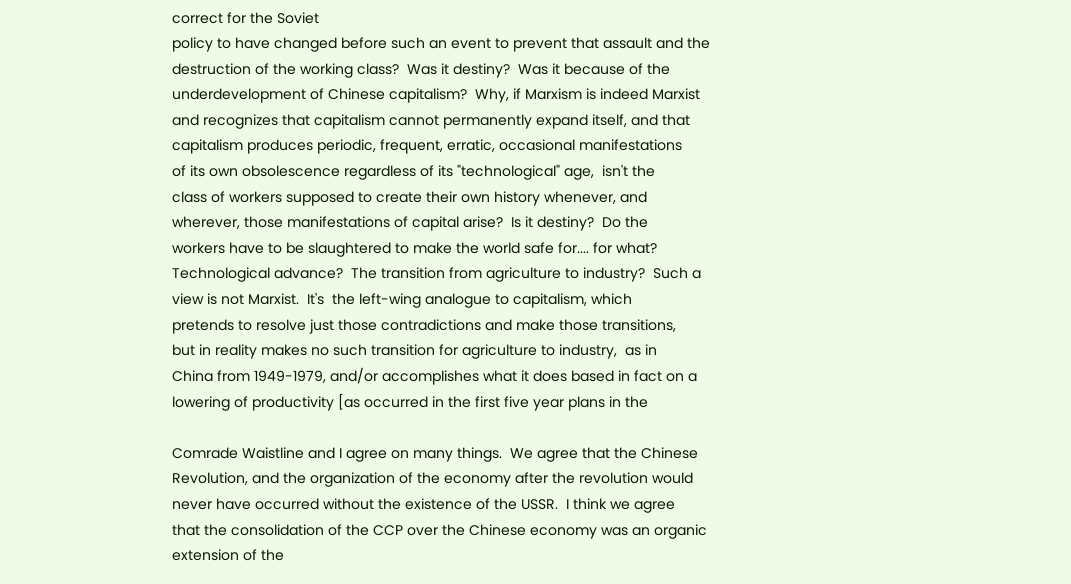correct for the Soviet
policy to have changed before such an event to prevent that assault and the
destruction of the working class?  Was it destiny?  Was it because of the
underdevelopment of Chinese capitalism?  Why, if Marxism is indeed Marxist
and recognizes that capitalism cannot permanently expand itself, and that
capitalism produces periodic, frequent, erratic, occasional manifestations
of its own obsolescence regardless of its "technological" age,  isn't the
class of workers supposed to create their own history whenever, and
wherever, those manifestations of capital arise?  Is it destiny?  Do the
workers have to be slaughtered to make the world safe for.... for what?
Technological advance?  The transition from agriculture to industry?  Such a
view is not Marxist.  It's  the left-wing analogue to capitalism, which
pretends to resolve just those contradictions and make those transitions,
but in reality makes no such transition for agriculture to industry,  as in
China from 1949-1979, and/or accomplishes what it does based in fact on a
lowering of productivity [as occurred in the first five year plans in the

Comrade Waistline and I agree on many things.  We agree that the Chinese
Revolution, and the organization of the economy after the revolution would
never have occurred without the existence of the USSR.  I think we agree
that the consolidation of the CCP over the Chinese economy was an organic
extension of the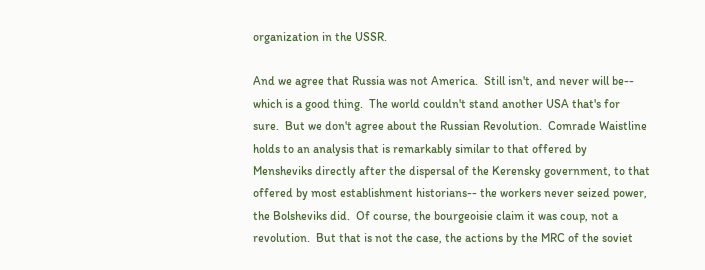organization in the USSR.

And we agree that Russia was not America.  Still isn't, and never will be--
which is a good thing.  The world couldn't stand another USA that's for
sure.  But we don't agree about the Russian Revolution.  Comrade Waistline
holds to an analysis that is remarkably similar to that offered by
Mensheviks directly after the dispersal of the Kerensky government, to that
offered by most establishment historians-- the workers never seized power,
the Bolsheviks did.  Of course, the bourgeoisie claim it was coup, not a
revolution.  But that is not the case, the actions by the MRC of the soviet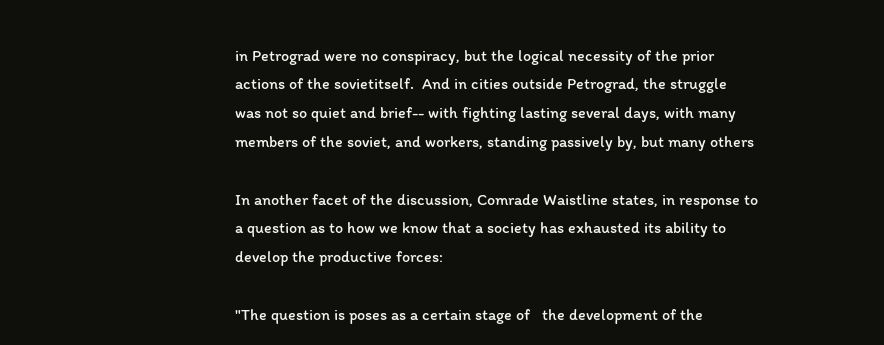in Petrograd were no conspiracy, but the logical necessity of the prior
actions of the sovietitself.  And in cities outside Petrograd, the struggle
was not so quiet and brief-- with fighting lasting several days, with many
members of the soviet, and workers, standing passively by, but many others

In another facet of the discussion, Comrade Waistline states, in response to
a question as to how we know that a society has exhausted its ability to
develop the productive forces:

"The question is poses as a certain stage of   the development of the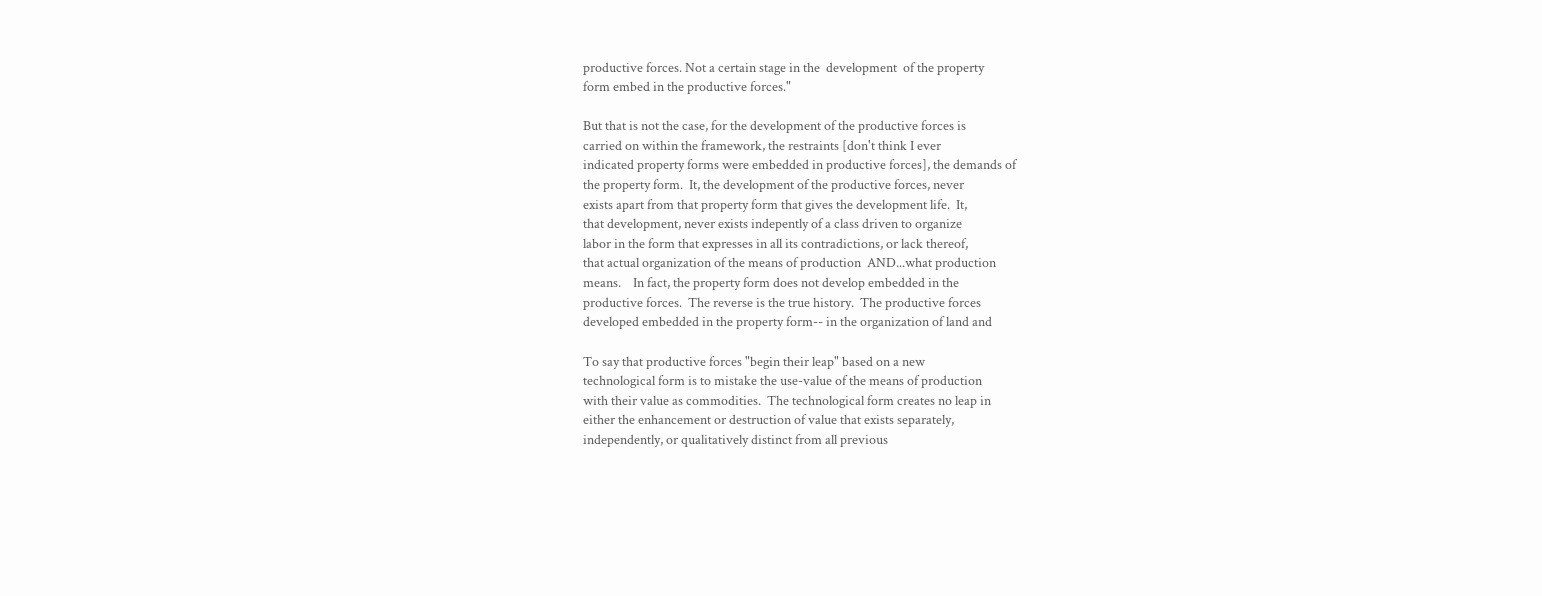productive forces. Not a certain stage in the  development  of the property
form embed in the productive forces."

But that is not the case, for the development of the productive forces is
carried on within the framework, the restraints [don't think I ever
indicated property forms were embedded in productive forces], the demands of
the property form.  It, the development of the productive forces, never
exists apart from that property form that gives the development life.  It,
that development, never exists indepently of a class driven to organize
labor in the form that expresses in all its contradictions, or lack thereof,
that actual organization of the means of production  AND...what production
means.    In fact, the property form does not develop embedded in the
productive forces.  The reverse is the true history.  The productive forces
developed embedded in the property form-- in the organization of land and

To say that productive forces "begin their leap" based on a new
technological form is to mistake the use-value of the means of production
with their value as commodities.  The technological form creates no leap in
either the enhancement or destruction of value that exists separately,
independently, or qualitatively distinct from all previous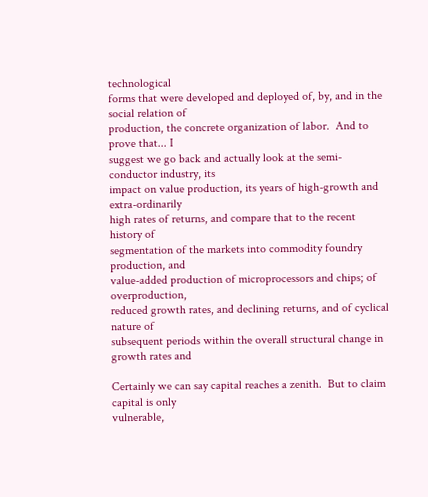technological
forms that were developed and deployed of, by, and in the social relation of
production, the concrete organization of labor.  And to prove that... I
suggest we go back and actually look at the semi-conductor industry, its
impact on value production, its years of high-growth and extra-ordinarily
high rates of returns, and compare that to the recent history of
segmentation of the markets into commodity foundry production, and
value-added production of microprocessors and chips; of overproduction,
reduced growth rates, and declining returns, and of cyclical nature of
subsequent periods within the overall structural change in growth rates and

Certainly we can say capital reaches a zenith.  But to claim capital is only
vulnerable,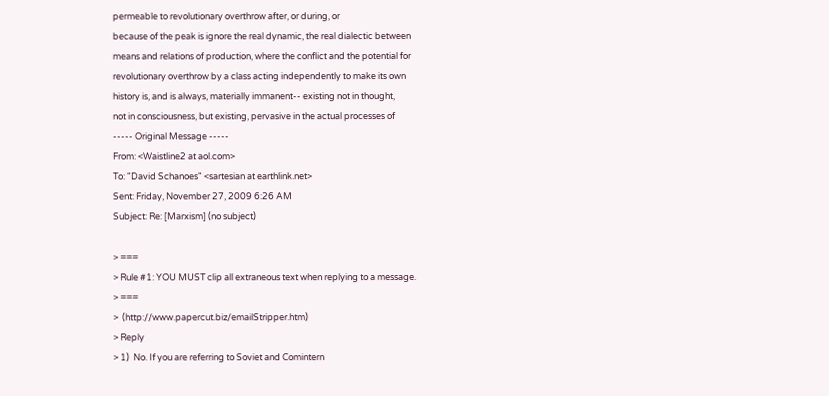permeable to revolutionary overthrow after, or during, or
because of the peak is ignore the real dynamic, the real dialectic between
means and relations of production, where the conflict and the potential for
revolutionary overthrow by a class acting independently to make its own
history is, and is always, materially immanent-- existing not in thought,
not in consciousness, but existing, pervasive in the actual processes of
----- Original Message -----
From: <Waistline2 at aol.com>
To: "David Schanoes" <sartesian at earthlink.net>
Sent: Friday, November 27, 2009 6:26 AM
Subject: Re: [Marxism] (no subject)

> ===
> Rule #1: YOU MUST clip all extraneous text when replying to a message.
> ===
>  (http://www.papercut.biz/emailStripper.htm)
> Reply
> 1)  No. If you are referring to Soviet and Comintern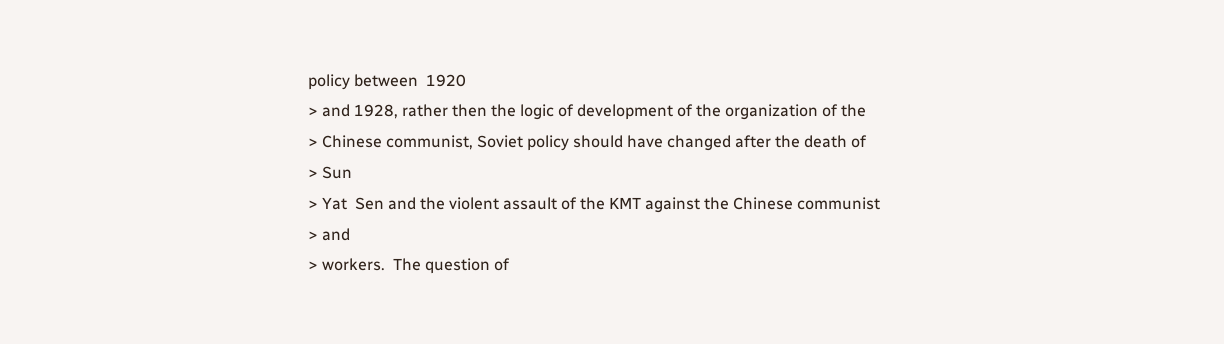policy between  1920
> and 1928, rather then the logic of development of the organization of the
> Chinese communist, Soviet policy should have changed after the death of
> Sun
> Yat  Sen and the violent assault of the KMT against the Chinese communist
> and
> workers.  The question of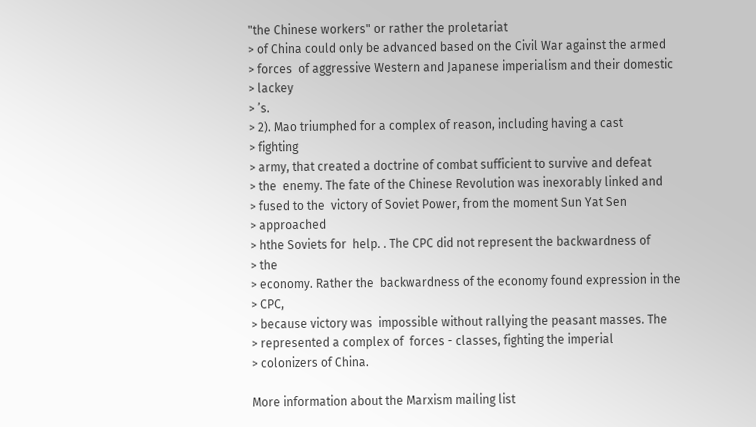"the Chinese workers" or rather the proletariat
> of China could only be advanced based on the Civil War against the armed
> forces  of aggressive Western and Japanese imperialism and their domestic
> lackey
> ’s.
> 2). Mao triumphed for a complex of reason, including having a cast
> fighting
> army, that created a doctrine of combat sufficient to survive and defeat
> the  enemy. The fate of the Chinese Revolution was inexorably linked and
> fused to the  victory of Soviet Power, from the moment Sun Yat Sen
> approached
> hthe Soviets for  help. . The CPC did not represent the backwardness of
> the
> economy. Rather the  backwardness of the economy found expression in the
> CPC,
> because victory was  impossible without rallying the peasant masses. The
> represented a complex of  forces - classes, fighting the imperial
> colonizers of China.

More information about the Marxism mailing list